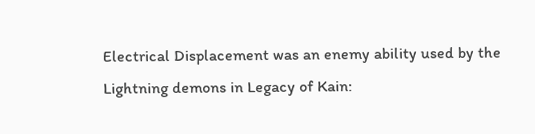Electrical Displacement was an enemy ability used by the Lightning demons in Legacy of Kain: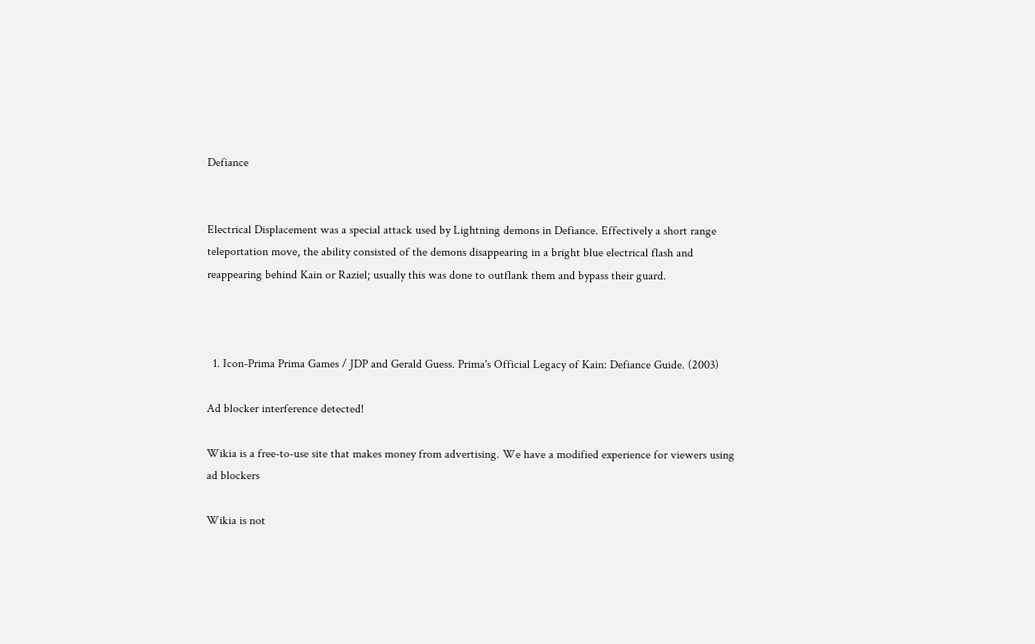Defiance


Electrical Displacement was a special attack used by Lightning demons in Defiance. Effectively a short range teleportation move, the ability consisted of the demons disappearing in a bright blue electrical flash and reappearing behind Kain or Raziel; usually this was done to outflank them and bypass their guard.



  1. Icon-Prima Prima Games / JDP and Gerald Guess. Prima's Official Legacy of Kain: Defiance Guide. (2003)

Ad blocker interference detected!

Wikia is a free-to-use site that makes money from advertising. We have a modified experience for viewers using ad blockers

Wikia is not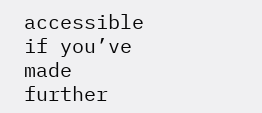accessible if you’ve made further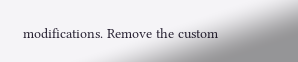modifications. Remove the custom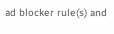ad blocker rule(s) and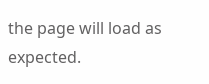the page will load as expected.